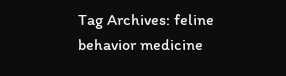Tag Archives: feline behavior medicine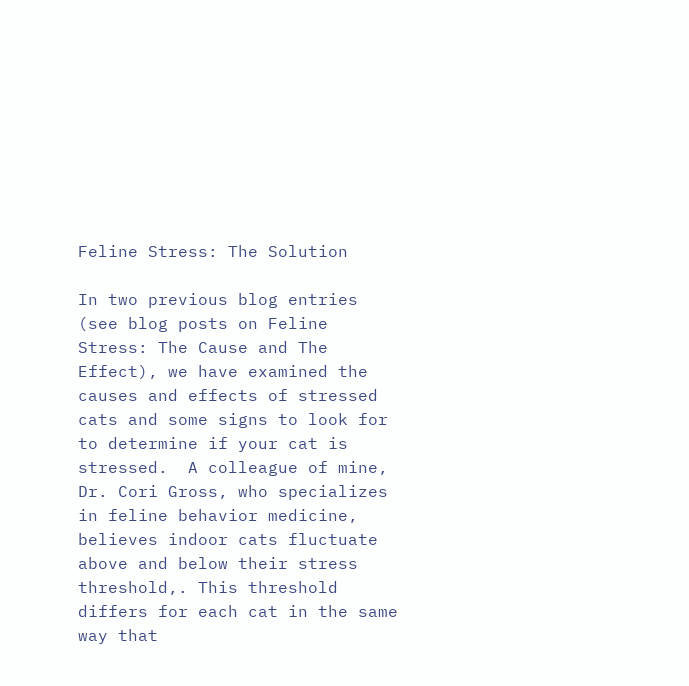Feline Stress: The Solution

In two previous blog entries (see blog posts on Feline Stress: The Cause and The Effect), we have examined the causes and effects of stressed cats and some signs to look for to determine if your cat is stressed.  A colleague of mine, Dr. Cori Gross, who specializes in feline behavior medicine, believes indoor cats fluctuate above and below their stress threshold,. This threshold differs for each cat in the same way that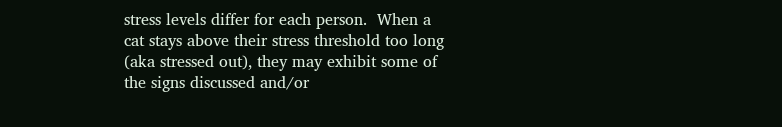stress levels differ for each person.  When a cat stays above their stress threshold too long (aka stressed out), they may exhibit some of the signs discussed and/or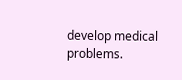develop medical problems.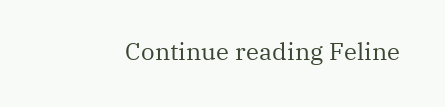Continue reading Feline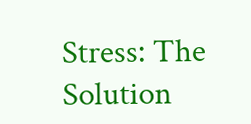Stress: The Solution